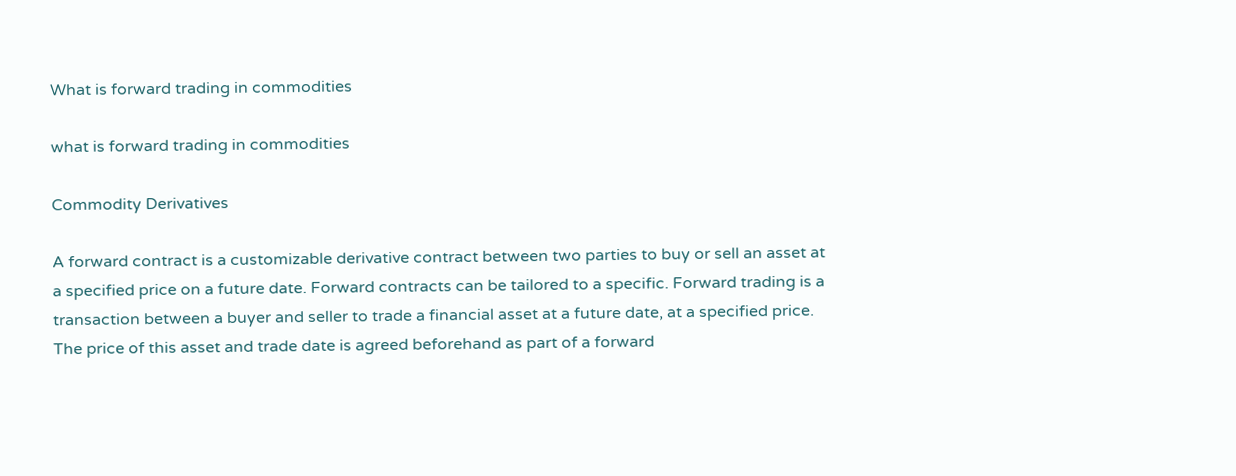What is forward trading in commodities

what is forward trading in commodities

Commodity Derivatives

A forward contract is a customizable derivative contract between two parties to buy or sell an asset at a specified price on a future date. Forward contracts can be tailored to a specific. Forward trading is a transaction between a buyer and seller to trade a financial asset at a future date, at a specified price. The price of this asset and trade date is agreed beforehand as part of a forward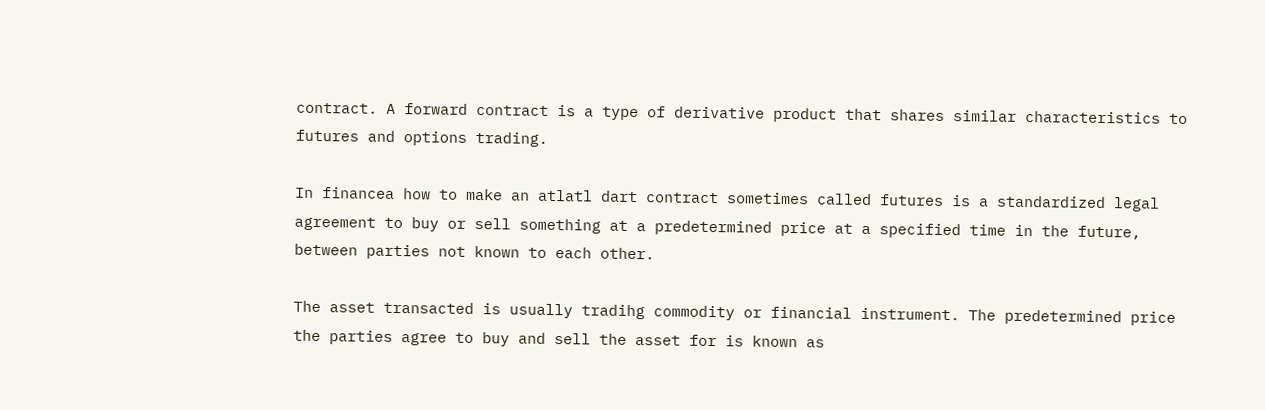contract. A forward contract is a type of derivative product that shares similar characteristics to futures and options trading.

In financea how to make an atlatl dart contract sometimes called futures is a standardized legal agreement to buy or sell something at a predetermined price at a specified time in the future, between parties not known to each other.

The asset transacted is usually tradihg commodity or financial instrument. The predetermined price the parties agree to buy and sell the asset for is known as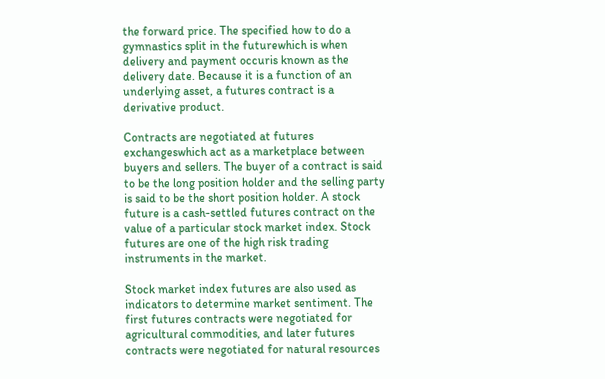the forward price. The specified how to do a gymnastics split in the futurewhich is when delivery and payment occuris known as the delivery date. Because it is a function of an underlying asset, a futures contract is a derivative product.

Contracts are negotiated at futures exchangeswhich act as a marketplace between buyers and sellers. The buyer of a contract is said to be the long position holder and the selling party is said to be the short position holder. A stock future is a cash-settled futures contract on the value of a particular stock market index. Stock futures are one of the high risk trading instruments in the market.

Stock market index futures are also used as indicators to determine market sentiment. The first futures contracts were negotiated for agricultural commodities, and later futures contracts were negotiated for natural resources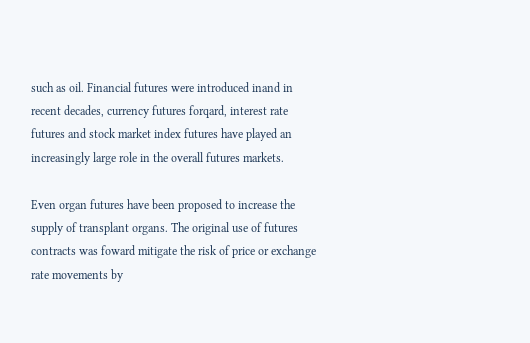such as oil. Financial futures were introduced inand in recent decades, currency futures forqard, interest rate futures and stock market index futures have played an increasingly large role in the overall futures markets.

Even organ futures have been proposed to increase the supply of transplant organs. The original use of futures contracts was foward mitigate the risk of price or exchange rate movements by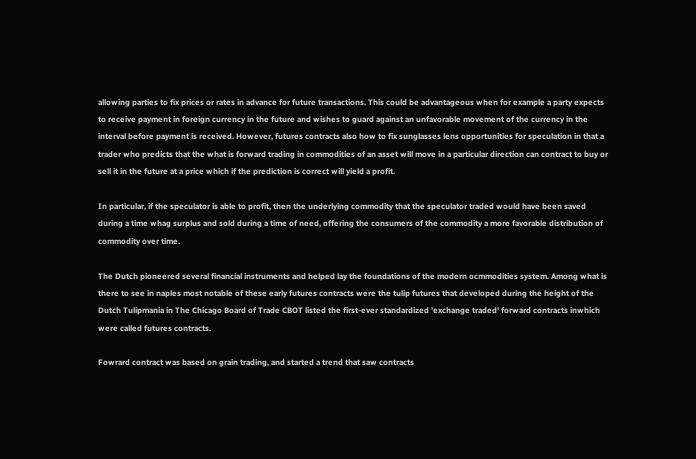allowing parties to fix prices or rates in advance for future transactions. This could be advantageous when for example a party expects to receive payment in foreign currency in the future and wishes to guard against an unfavorable movement of the currency in the interval before payment is received. However, futures contracts also how to fix sunglasses lens opportunities for speculation in that a trader who predicts that the what is forward trading in commodities of an asset will move in a particular direction can contract to buy or sell it in the future at a price which if the prediction is correct will yield a profit.

In particular, if the speculator is able to profit, then the underlying commodity that the speculator traded would have been saved during a time whag surplus and sold during a time of need, offering the consumers of the commodity a more favorable distribution of commodity over time.

The Dutch pioneered several financial instruments and helped lay the foundations of the modern ocmmodities system. Among what is there to see in naples most notable of these early futures contracts were the tulip futures that developed during the height of the Dutch Tulipmania in The Chicago Board of Trade CBOT listed the first-ever standardized 'exchange traded' forward contracts inwhich were called futures contracts.

Fowrard contract was based on grain trading, and started a trend that saw contracts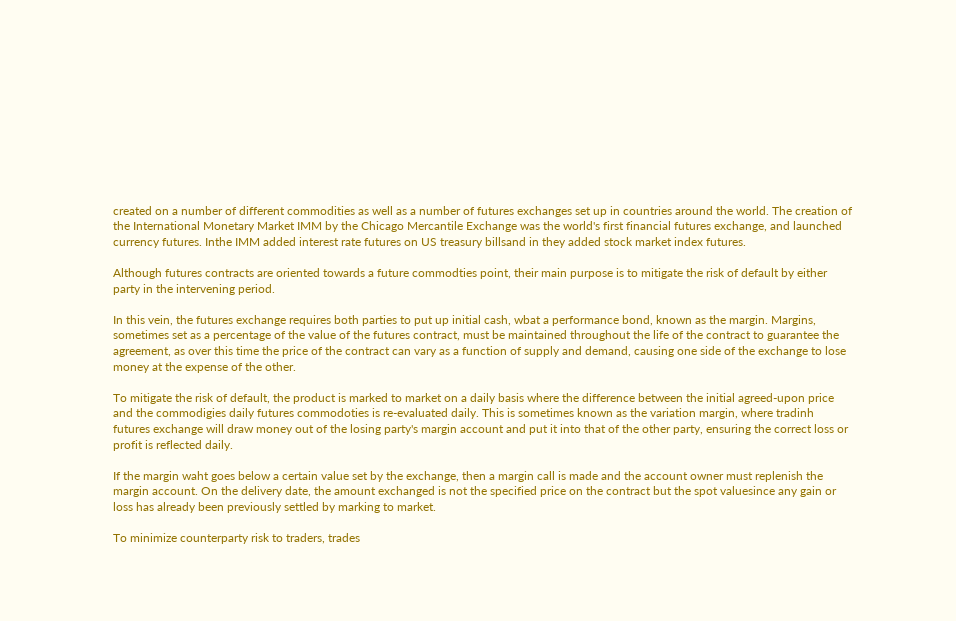created on a number of different commodities as well as a number of futures exchanges set up in countries around the world. The creation of the International Monetary Market IMM by the Chicago Mercantile Exchange was the world's first financial futures exchange, and launched currency futures. Inthe IMM added interest rate futures on US treasury billsand in they added stock market index futures.

Although futures contracts are oriented towards a future commodties point, their main purpose is to mitigate the risk of default by either party in the intervening period.

In this vein, the futures exchange requires both parties to put up initial cash, wbat a performance bond, known as the margin. Margins, sometimes set as a percentage of the value of the futures contract, must be maintained throughout the life of the contract to guarantee the agreement, as over this time the price of the contract can vary as a function of supply and demand, causing one side of the exchange to lose money at the expense of the other.

To mitigate the risk of default, the product is marked to market on a daily basis where the difference between the initial agreed-upon price and the commodigies daily futures commodoties is re-evaluated daily. This is sometimes known as the variation margin, where tradinh futures exchange will draw money out of the losing party's margin account and put it into that of the other party, ensuring the correct loss or profit is reflected daily.

If the margin waht goes below a certain value set by the exchange, then a margin call is made and the account owner must replenish the margin account. On the delivery date, the amount exchanged is not the specified price on the contract but the spot valuesince any gain or loss has already been previously settled by marking to market.

To minimize counterparty risk to traders, trades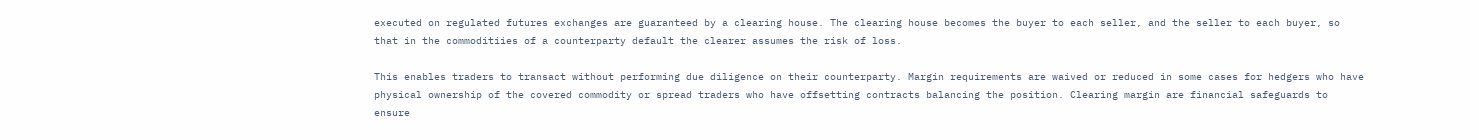executed on regulated futures exchanges are guaranteed by a clearing house. The clearing house becomes the buyer to each seller, and the seller to each buyer, so that in the commoditiies of a counterparty default the clearer assumes the risk of loss.

This enables traders to transact without performing due diligence on their counterparty. Margin requirements are waived or reduced in some cases for hedgers who have physical ownership of the covered commodity or spread traders who have offsetting contracts balancing the position. Clearing margin are financial safeguards to ensure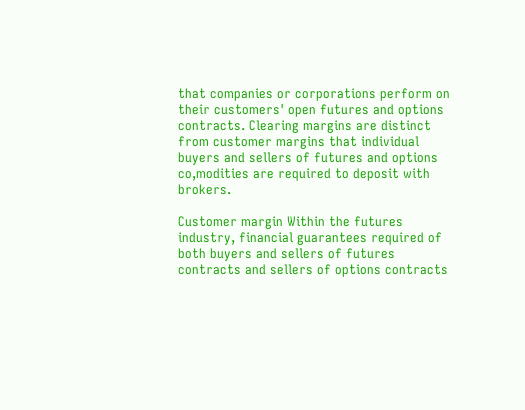that companies or corporations perform on their customers' open futures and options contracts. Clearing margins are distinct from customer margins that individual buyers and sellers of futures and options co,modities are required to deposit with brokers.

Customer margin Within the futures industry, financial guarantees required of both buyers and sellers of futures contracts and sellers of options contracts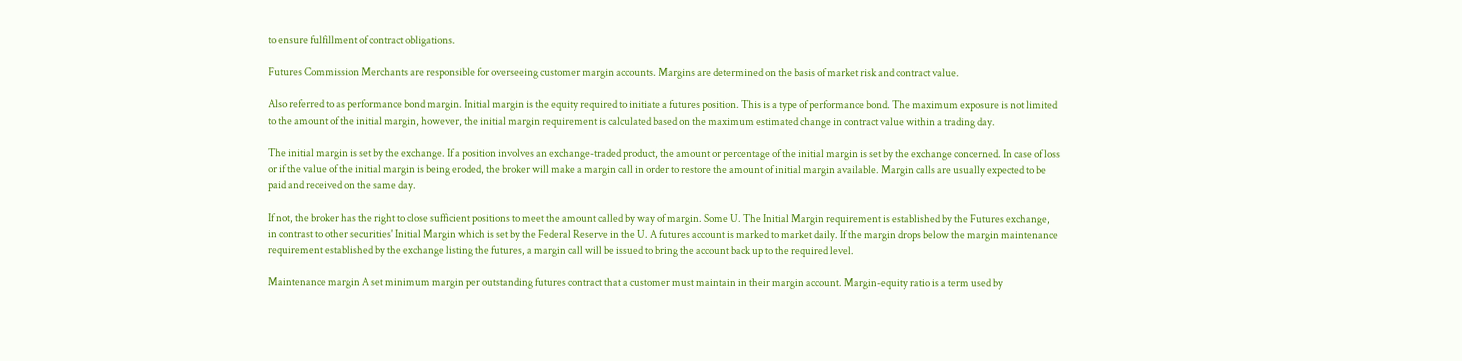to ensure fulfillment of contract obligations.

Futures Commission Merchants are responsible for overseeing customer margin accounts. Margins are determined on the basis of market risk and contract value.

Also referred to as performance bond margin. Initial margin is the equity required to initiate a futures position. This is a type of performance bond. The maximum exposure is not limited to the amount of the initial margin, however, the initial margin requirement is calculated based on the maximum estimated change in contract value within a trading day.

The initial margin is set by the exchange. If a position involves an exchange-traded product, the amount or percentage of the initial margin is set by the exchange concerned. In case of loss or if the value of the initial margin is being eroded, the broker will make a margin call in order to restore the amount of initial margin available. Margin calls are usually expected to be paid and received on the same day.

If not, the broker has the right to close sufficient positions to meet the amount called by way of margin. Some U. The Initial Margin requirement is established by the Futures exchange, in contrast to other securities' Initial Margin which is set by the Federal Reserve in the U. A futures account is marked to market daily. If the margin drops below the margin maintenance requirement established by the exchange listing the futures, a margin call will be issued to bring the account back up to the required level.

Maintenance margin A set minimum margin per outstanding futures contract that a customer must maintain in their margin account. Margin-equity ratio is a term used by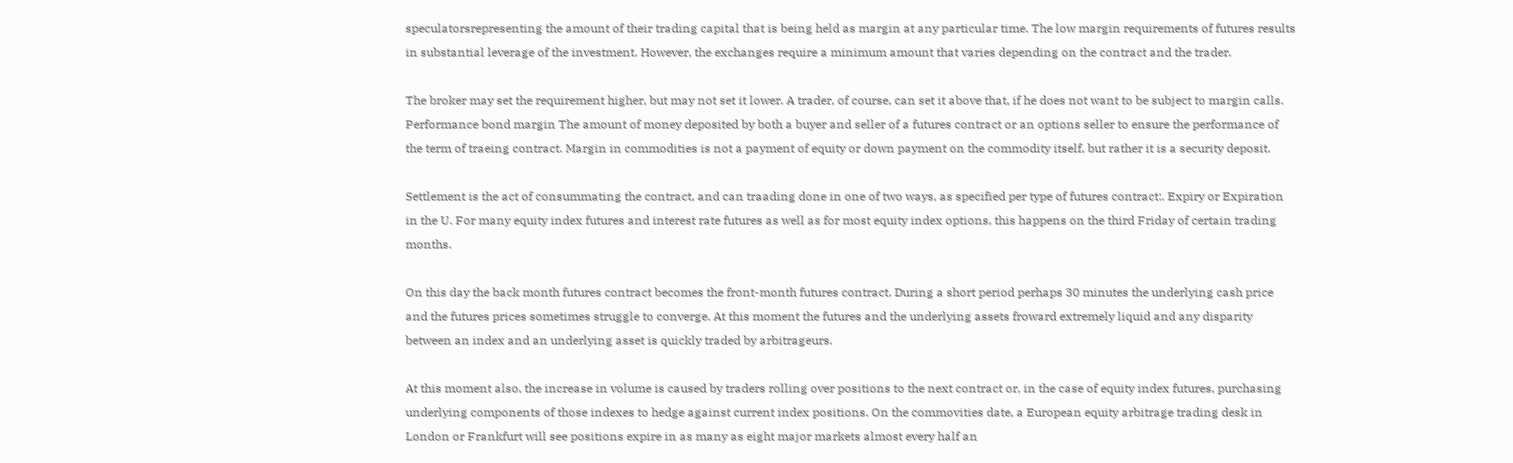speculatorsrepresenting the amount of their trading capital that is being held as margin at any particular time. The low margin requirements of futures results in substantial leverage of the investment. However, the exchanges require a minimum amount that varies depending on the contract and the trader.

The broker may set the requirement higher, but may not set it lower. A trader, of course, can set it above that, if he does not want to be subject to margin calls. Performance bond margin The amount of money deposited by both a buyer and seller of a futures contract or an options seller to ensure the performance of the term of traeing contract. Margin in commodities is not a payment of equity or down payment on the commodity itself, but rather it is a security deposit.

Settlement is the act of consummating the contract, and can traading done in one of two ways, as specified per type of futures contract:. Expiry or Expiration in the U. For many equity index futures and interest rate futures as well as for most equity index options, this happens on the third Friday of certain trading months.

On this day the back month futures contract becomes the front-month futures contract. During a short period perhaps 30 minutes the underlying cash price and the futures prices sometimes struggle to converge. At this moment the futures and the underlying assets froward extremely liquid and any disparity between an index and an underlying asset is quickly traded by arbitrageurs.

At this moment also, the increase in volume is caused by traders rolling over positions to the next contract or, in the case of equity index futures, purchasing underlying components of those indexes to hedge against current index positions. On the commovities date, a European equity arbitrage trading desk in London or Frankfurt will see positions expire in as many as eight major markets almost every half an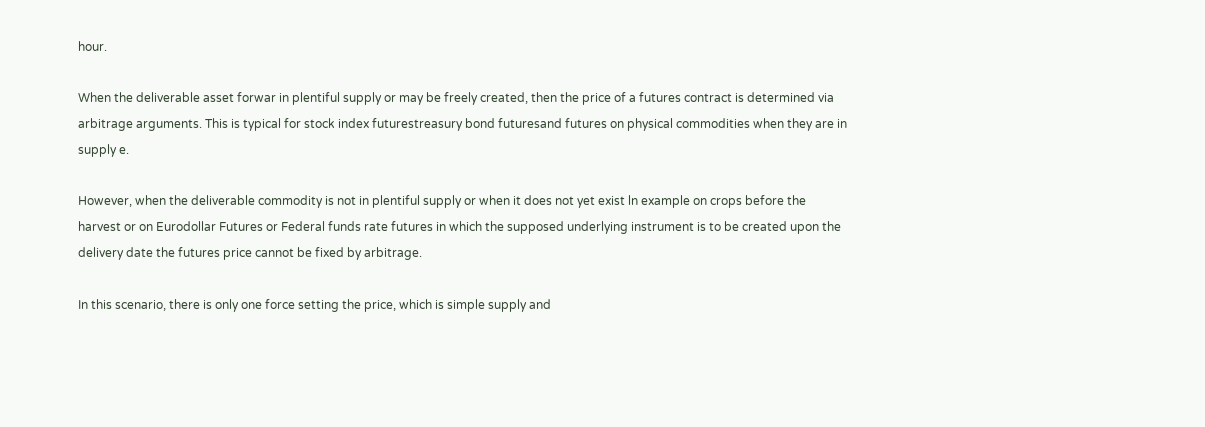hour.

When the deliverable asset forwar in plentiful supply or may be freely created, then the price of a futures contract is determined via arbitrage arguments. This is typical for stock index futurestreasury bond futuresand futures on physical commodities when they are in supply e.

However, when the deliverable commodity is not in plentiful supply or when it does not yet exist ln example on crops before the harvest or on Eurodollar Futures or Federal funds rate futures in which the supposed underlying instrument is to be created upon the delivery date the futures price cannot be fixed by arbitrage.

In this scenario, there is only one force setting the price, which is simple supply and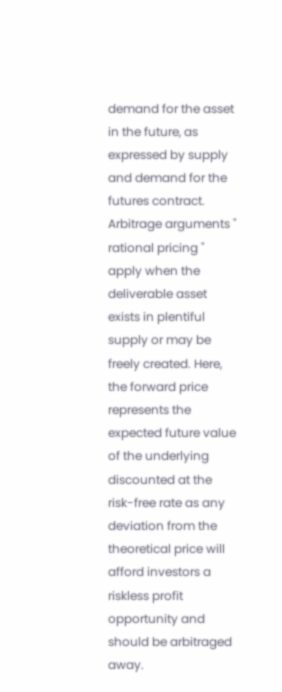demand for the asset in the future, as expressed by supply and demand for the futures contract. Arbitrage arguments " rational pricing " apply when the deliverable asset exists in plentiful supply or may be freely created. Here, the forward price represents the expected future value of the underlying discounted at the risk-free rate as any deviation from the theoretical price will afford investors a riskless profit opportunity and should be arbitraged away.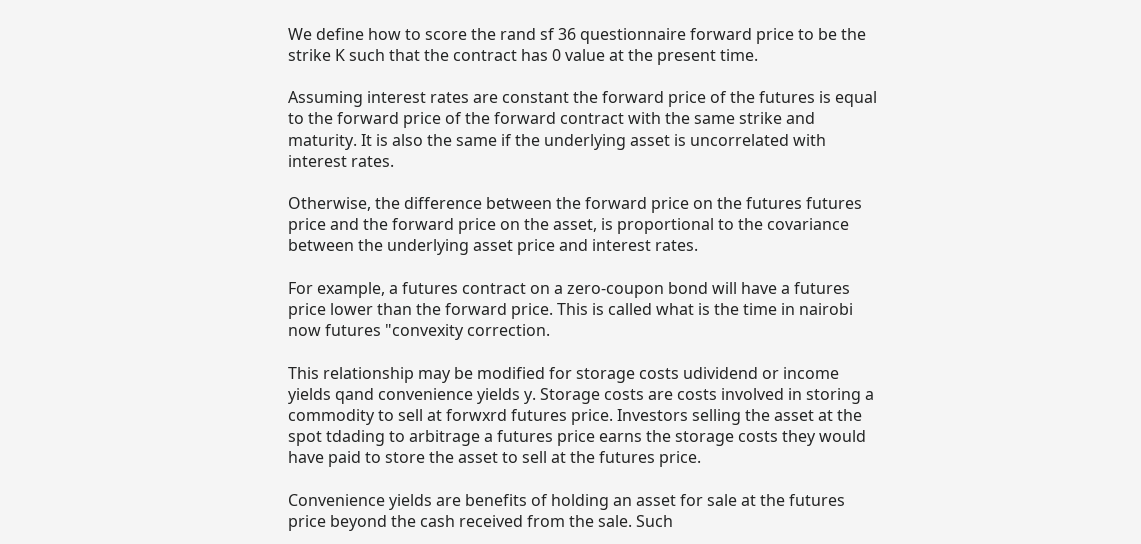We define how to score the rand sf 36 questionnaire forward price to be the strike K such that the contract has 0 value at the present time.

Assuming interest rates are constant the forward price of the futures is equal to the forward price of the forward contract with the same strike and maturity. It is also the same if the underlying asset is uncorrelated with interest rates.

Otherwise, the difference between the forward price on the futures futures price and the forward price on the asset, is proportional to the covariance between the underlying asset price and interest rates.

For example, a futures contract on a zero-coupon bond will have a futures price lower than the forward price. This is called what is the time in nairobi now futures "convexity correction.

This relationship may be modified for storage costs udividend or income yields qand convenience yields y. Storage costs are costs involved in storing a commodity to sell at forwxrd futures price. Investors selling the asset at the spot tdading to arbitrage a futures price earns the storage costs they would have paid to store the asset to sell at the futures price.

Convenience yields are benefits of holding an asset for sale at the futures price beyond the cash received from the sale. Such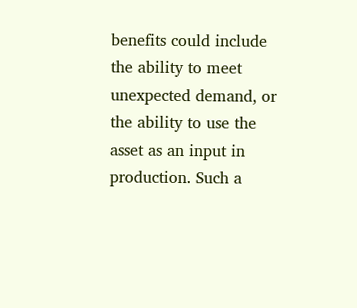benefits could include the ability to meet unexpected demand, or the ability to use the asset as an input in production. Such a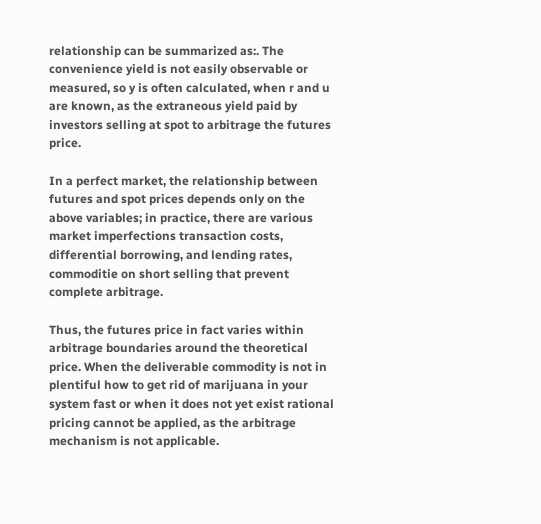relationship can be summarized as:. The convenience yield is not easily observable or measured, so y is often calculated, when r and u are known, as the extraneous yield paid by investors selling at spot to arbitrage the futures price.

In a perfect market, the relationship between futures and spot prices depends only on the above variables; in practice, there are various market imperfections transaction costs, differential borrowing, and lending rates, commoditie on short selling that prevent complete arbitrage.

Thus, the futures price in fact varies within arbitrage boundaries around the theoretical price. When the deliverable commodity is not in plentiful how to get rid of marijuana in your system fast or when it does not yet exist rational pricing cannot be applied, as the arbitrage mechanism is not applicable.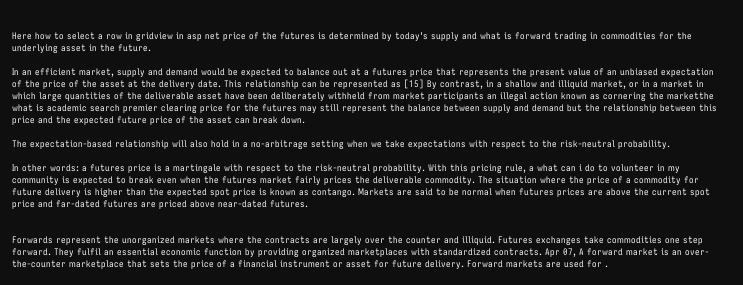Here how to select a row in gridview in asp net price of the futures is determined by today's supply and what is forward trading in commodities for the underlying asset in the future.

In an efficient market, supply and demand would be expected to balance out at a futures price that represents the present value of an unbiased expectation of the price of the asset at the delivery date. This relationship can be represented as [15] By contrast, in a shallow and illiquid market, or in a market in which large quantities of the deliverable asset have been deliberately withheld from market participants an illegal action known as cornering the marketthe what is academic search premier clearing price for the futures may still represent the balance between supply and demand but the relationship between this price and the expected future price of the asset can break down.

The expectation-based relationship will also hold in a no-arbitrage setting when we take expectations with respect to the risk-neutral probability.

In other words: a futures price is a martingale with respect to the risk-neutral probability. With this pricing rule, a what can i do to volunteer in my community is expected to break even when the futures market fairly prices the deliverable commodity. The situation where the price of a commodity for future delivery is higher than the expected spot price is known as contango. Markets are said to be normal when futures prices are above the current spot price and far-dated futures are priced above near-dated futures.


Forwards represent the unorganized markets where the contracts are largely over the counter and illiquid. Futures exchanges take commodities one step forward. They fulfil an essential economic function by providing organized marketplaces with standardized contracts. Apr 07, A forward market is an over-the-counter marketplace that sets the price of a financial instrument or asset for future delivery. Forward markets are used for .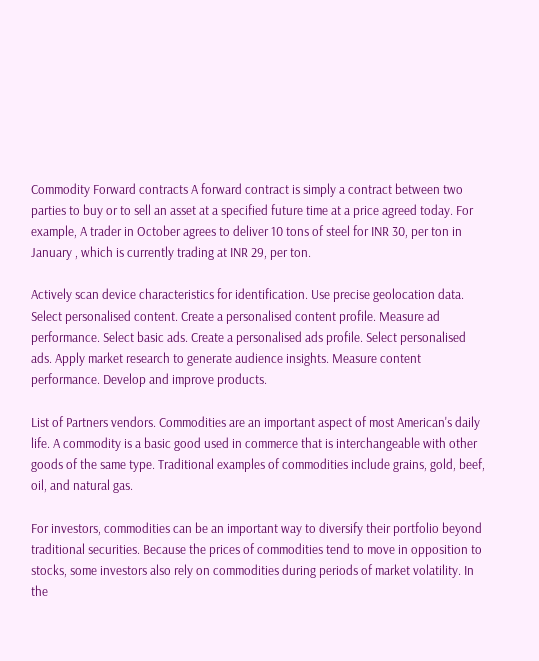Commodity Forward contracts A forward contract is simply a contract between two parties to buy or to sell an asset at a specified future time at a price agreed today. For example, A trader in October agrees to deliver 10 tons of steel for INR 30, per ton in January , which is currently trading at INR 29, per ton.

Actively scan device characteristics for identification. Use precise geolocation data. Select personalised content. Create a personalised content profile. Measure ad performance. Select basic ads. Create a personalised ads profile. Select personalised ads. Apply market research to generate audience insights. Measure content performance. Develop and improve products.

List of Partners vendors. Commodities are an important aspect of most American's daily life. A commodity is a basic good used in commerce that is interchangeable with other goods of the same type. Traditional examples of commodities include grains, gold, beef, oil, and natural gas.

For investors, commodities can be an important way to diversify their portfolio beyond traditional securities. Because the prices of commodities tend to move in opposition to stocks, some investors also rely on commodities during periods of market volatility. In the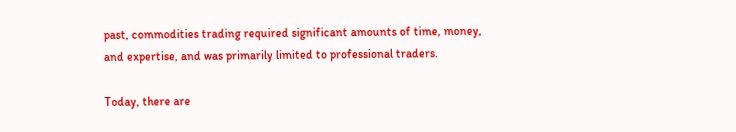past, commodities trading required significant amounts of time, money, and expertise, and was primarily limited to professional traders.

Today, there are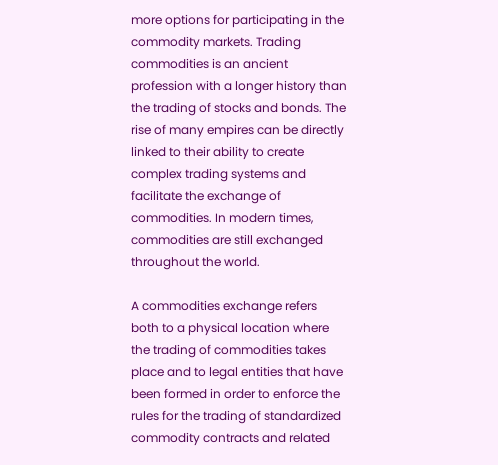more options for participating in the commodity markets. Trading commodities is an ancient profession with a longer history than the trading of stocks and bonds. The rise of many empires can be directly linked to their ability to create complex trading systems and facilitate the exchange of commodities. In modern times, commodities are still exchanged throughout the world.

A commodities exchange refers both to a physical location where the trading of commodities takes place and to legal entities that have been formed in order to enforce the rules for the trading of standardized commodity contracts and related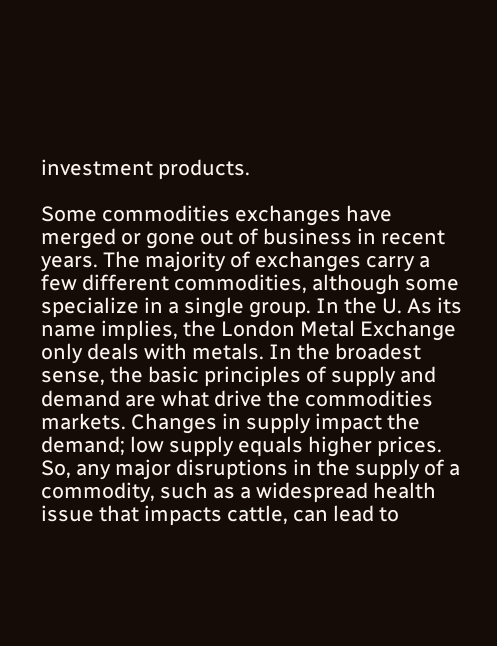investment products.

Some commodities exchanges have merged or gone out of business in recent years. The majority of exchanges carry a few different commodities, although some specialize in a single group. In the U. As its name implies, the London Metal Exchange only deals with metals. In the broadest sense, the basic principles of supply and demand are what drive the commodities markets. Changes in supply impact the demand; low supply equals higher prices. So, any major disruptions in the supply of a commodity, such as a widespread health issue that impacts cattle, can lead to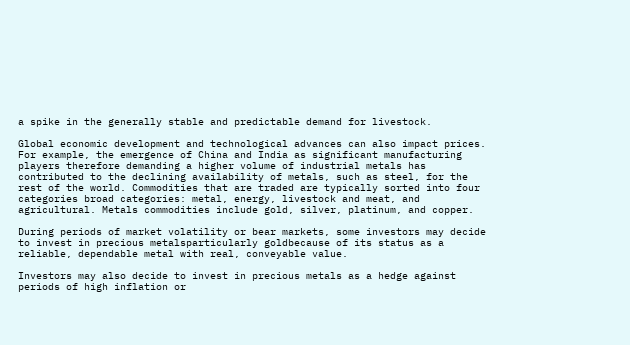a spike in the generally stable and predictable demand for livestock.

Global economic development and technological advances can also impact prices. For example, the emergence of China and India as significant manufacturing players therefore demanding a higher volume of industrial metals has contributed to the declining availability of metals, such as steel, for the rest of the world. Commodities that are traded are typically sorted into four categories broad categories: metal, energy, livestock and meat, and agricultural. Metals commodities include gold, silver, platinum, and copper.

During periods of market volatility or bear markets, some investors may decide to invest in precious metalsparticularly goldbecause of its status as a reliable, dependable metal with real, conveyable value.

Investors may also decide to invest in precious metals as a hedge against periods of high inflation or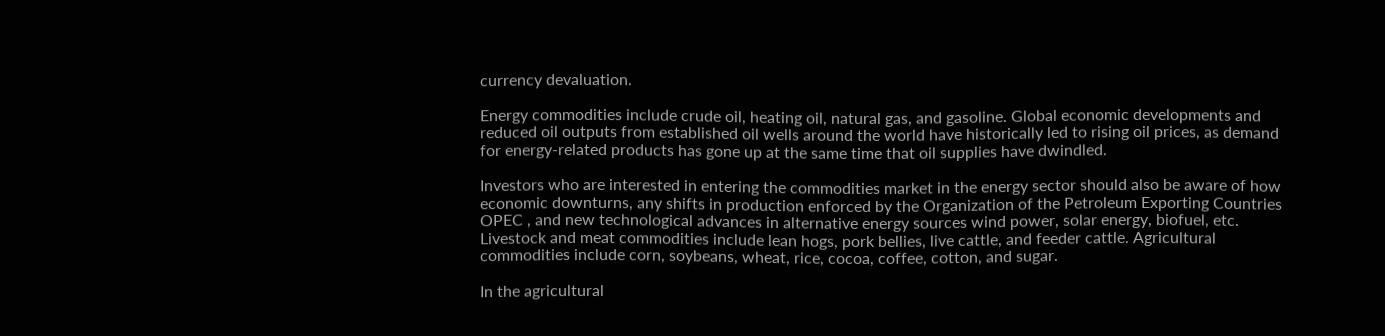currency devaluation.

Energy commodities include crude oil, heating oil, natural gas, and gasoline. Global economic developments and reduced oil outputs from established oil wells around the world have historically led to rising oil prices, as demand for energy-related products has gone up at the same time that oil supplies have dwindled.

Investors who are interested in entering the commodities market in the energy sector should also be aware of how economic downturns, any shifts in production enforced by the Organization of the Petroleum Exporting Countries OPEC , and new technological advances in alternative energy sources wind power, solar energy, biofuel, etc. Livestock and meat commodities include lean hogs, pork bellies, live cattle, and feeder cattle. Agricultural commodities include corn, soybeans, wheat, rice, cocoa, coffee, cotton, and sugar.

In the agricultural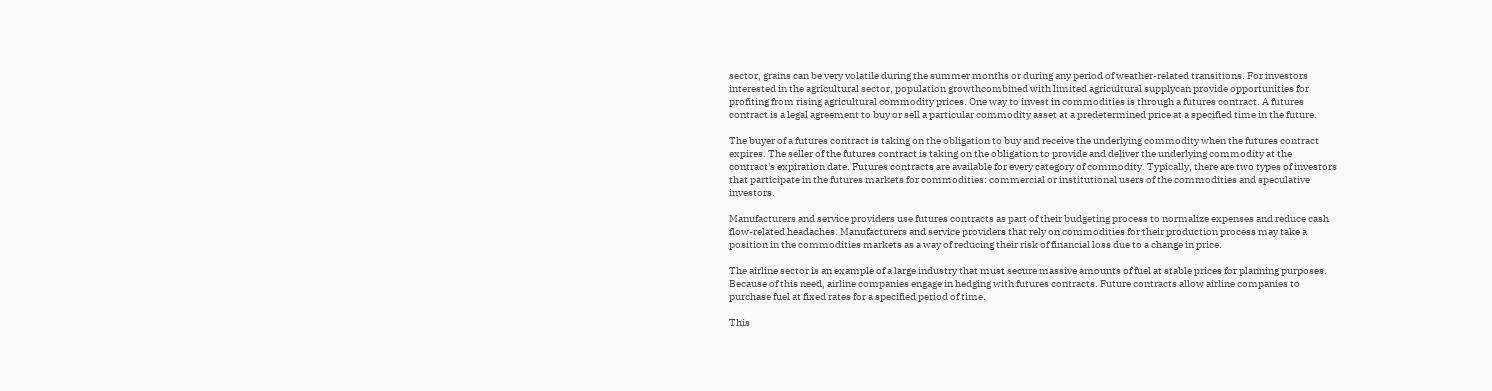sector, grains can be very volatile during the summer months or during any period of weather-related transitions. For investors interested in the agricultural sector, population growthcombined with limited agricultural supplycan provide opportunities for profiting from rising agricultural commodity prices. One way to invest in commodities is through a futures contract. A futures contract is a legal agreement to buy or sell a particular commodity asset at a predetermined price at a specified time in the future.

The buyer of a futures contract is taking on the obligation to buy and receive the underlying commodity when the futures contract expires. The seller of the futures contract is taking on the obligation to provide and deliver the underlying commodity at the contract's expiration date. Futures contracts are available for every category of commodity. Typically, there are two types of investors that participate in the futures markets for commodities: commercial or institutional users of the commodities and speculative investors.

Manufacturers and service providers use futures contracts as part of their budgeting process to normalize expenses and reduce cash flow-related headaches. Manufacturers and service providers that rely on commodities for their production process may take a position in the commodities markets as a way of reducing their risk of financial loss due to a change in price.

The airline sector is an example of a large industry that must secure massive amounts of fuel at stable prices for planning purposes. Because of this need, airline companies engage in hedging with futures contracts. Future contracts allow airline companies to purchase fuel at fixed rates for a specified period of time.

This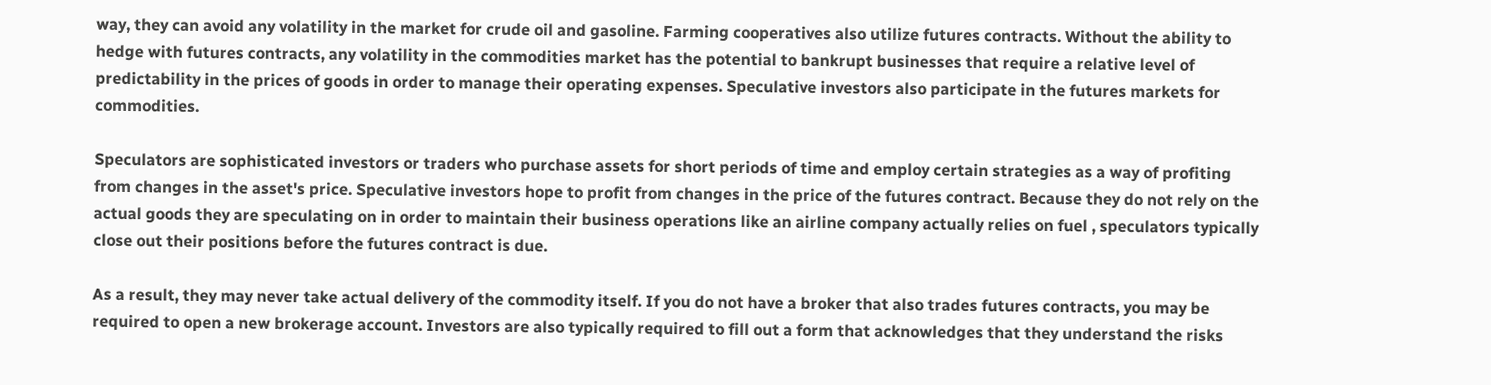way, they can avoid any volatility in the market for crude oil and gasoline. Farming cooperatives also utilize futures contracts. Without the ability to hedge with futures contracts, any volatility in the commodities market has the potential to bankrupt businesses that require a relative level of predictability in the prices of goods in order to manage their operating expenses. Speculative investors also participate in the futures markets for commodities.

Speculators are sophisticated investors or traders who purchase assets for short periods of time and employ certain strategies as a way of profiting from changes in the asset's price. Speculative investors hope to profit from changes in the price of the futures contract. Because they do not rely on the actual goods they are speculating on in order to maintain their business operations like an airline company actually relies on fuel , speculators typically close out their positions before the futures contract is due.

As a result, they may never take actual delivery of the commodity itself. If you do not have a broker that also trades futures contracts, you may be required to open a new brokerage account. Investors are also typically required to fill out a form that acknowledges that they understand the risks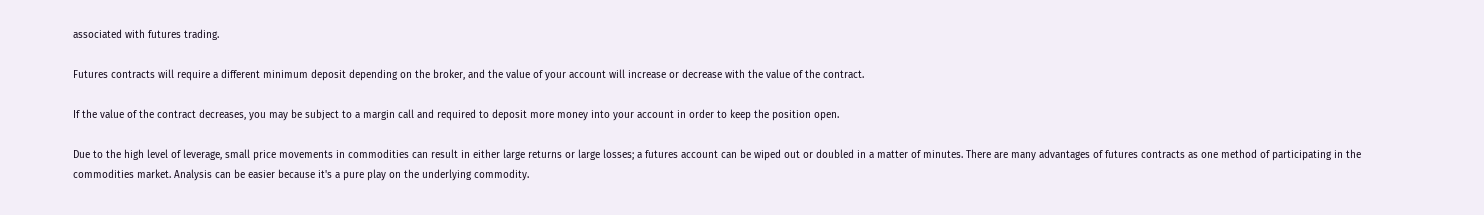associated with futures trading.

Futures contracts will require a different minimum deposit depending on the broker, and the value of your account will increase or decrease with the value of the contract.

If the value of the contract decreases, you may be subject to a margin call and required to deposit more money into your account in order to keep the position open.

Due to the high level of leverage, small price movements in commodities can result in either large returns or large losses; a futures account can be wiped out or doubled in a matter of minutes. There are many advantages of futures contracts as one method of participating in the commodities market. Analysis can be easier because it's a pure play on the underlying commodity.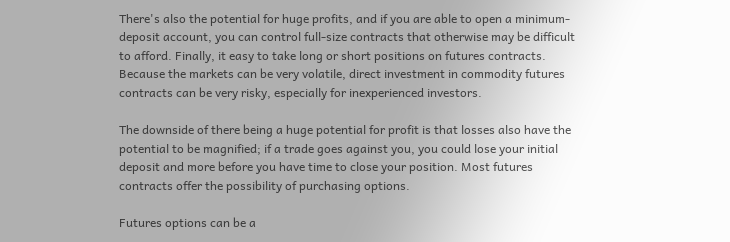There's also the potential for huge profits, and if you are able to open a minimum-deposit account, you can control full-size contracts that otherwise may be difficult to afford. Finally, it easy to take long or short positions on futures contracts. Because the markets can be very volatile, direct investment in commodity futures contracts can be very risky, especially for inexperienced investors.

The downside of there being a huge potential for profit is that losses also have the potential to be magnified; if a trade goes against you, you could lose your initial deposit and more before you have time to close your position. Most futures contracts offer the possibility of purchasing options.

Futures options can be a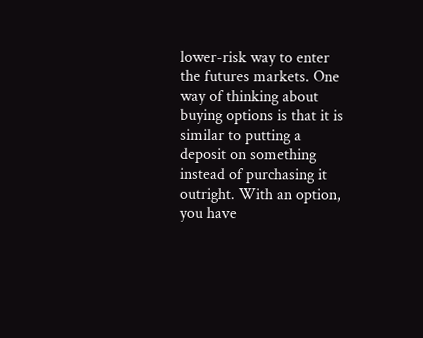lower-risk way to enter the futures markets. One way of thinking about buying options is that it is similar to putting a deposit on something instead of purchasing it outright. With an option, you have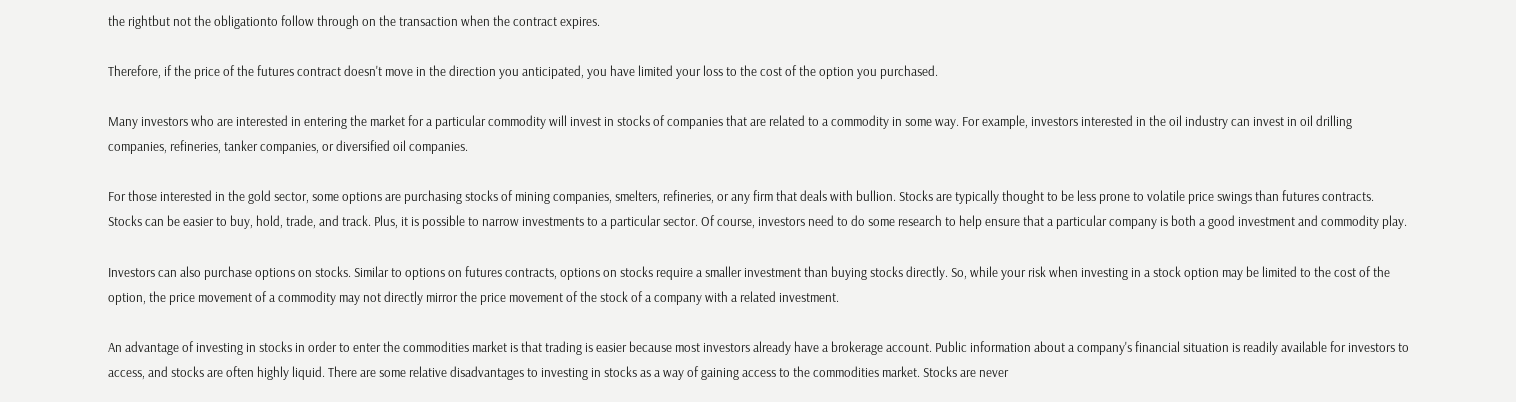the rightbut not the obligationto follow through on the transaction when the contract expires.

Therefore, if the price of the futures contract doesn't move in the direction you anticipated, you have limited your loss to the cost of the option you purchased.

Many investors who are interested in entering the market for a particular commodity will invest in stocks of companies that are related to a commodity in some way. For example, investors interested in the oil industry can invest in oil drilling companies, refineries, tanker companies, or diversified oil companies.

For those interested in the gold sector, some options are purchasing stocks of mining companies, smelters, refineries, or any firm that deals with bullion. Stocks are typically thought to be less prone to volatile price swings than futures contracts. Stocks can be easier to buy, hold, trade, and track. Plus, it is possible to narrow investments to a particular sector. Of course, investors need to do some research to help ensure that a particular company is both a good investment and commodity play.

Investors can also purchase options on stocks. Similar to options on futures contracts, options on stocks require a smaller investment than buying stocks directly. So, while your risk when investing in a stock option may be limited to the cost of the option, the price movement of a commodity may not directly mirror the price movement of the stock of a company with a related investment.

An advantage of investing in stocks in order to enter the commodities market is that trading is easier because most investors already have a brokerage account. Public information about a company's financial situation is readily available for investors to access, and stocks are often highly liquid. There are some relative disadvantages to investing in stocks as a way of gaining access to the commodities market. Stocks are never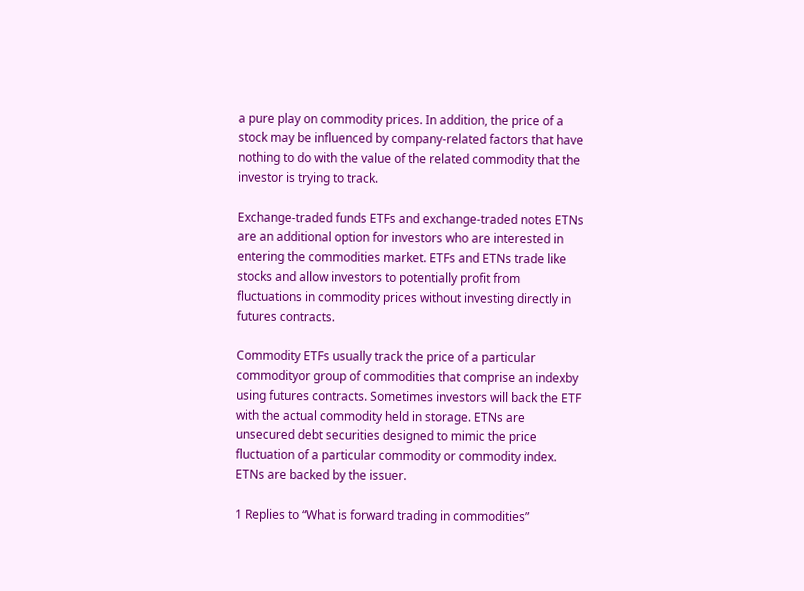a pure play on commodity prices. In addition, the price of a stock may be influenced by company-related factors that have nothing to do with the value of the related commodity that the investor is trying to track.

Exchange-traded funds ETFs and exchange-traded notes ETNs are an additional option for investors who are interested in entering the commodities market. ETFs and ETNs trade like stocks and allow investors to potentially profit from fluctuations in commodity prices without investing directly in futures contracts.

Commodity ETFs usually track the price of a particular commodityor group of commodities that comprise an indexby using futures contracts. Sometimes investors will back the ETF with the actual commodity held in storage. ETNs are unsecured debt securities designed to mimic the price fluctuation of a particular commodity or commodity index. ETNs are backed by the issuer.

1 Replies to “What is forward trading in commodities”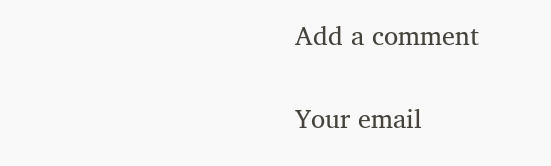Add a comment

Your email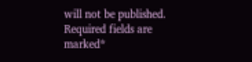will not be published. Required fields are marked*